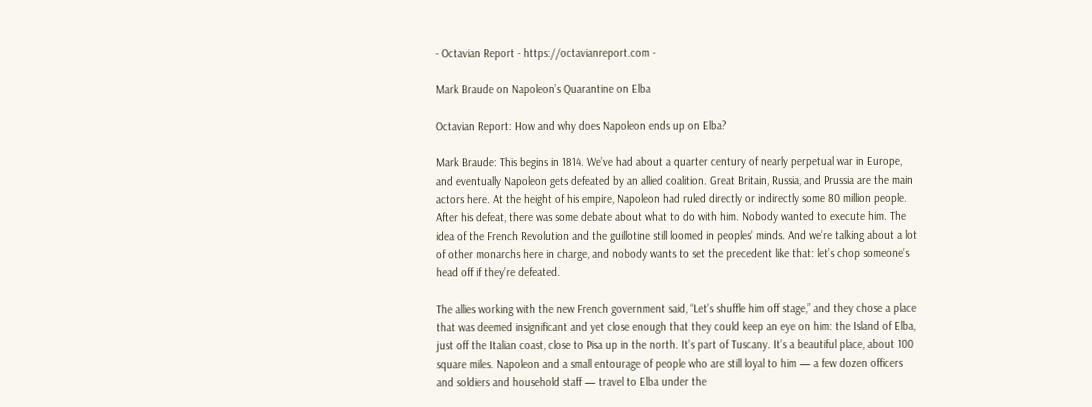- Octavian Report - https://octavianreport.com -

Mark Braude on Napoleon’s Quarantine on Elba

Octavian Report: How and why does Napoleon ends up on Elba?

Mark Braude: This begins in 1814. We’ve had about a quarter century of nearly perpetual war in Europe, and eventually Napoleon gets defeated by an allied coalition. Great Britain, Russia, and Prussia are the main actors here. At the height of his empire, Napoleon had ruled directly or indirectly some 80 million people. After his defeat, there was some debate about what to do with him. Nobody wanted to execute him. The idea of the French Revolution and the guillotine still loomed in peoples’ minds. And we’re talking about a lot of other monarchs here in charge, and nobody wants to set the precedent like that: let’s chop someone’s head off if they’re defeated.

The allies working with the new French government said, “Let’s shuffle him off stage,” and they chose a place that was deemed insignificant and yet close enough that they could keep an eye on him: the Island of Elba, just off the Italian coast, close to Pisa up in the north. It’s part of Tuscany. It’s a beautiful place, about 100 square miles. Napoleon and a small entourage of people who are still loyal to him — a few dozen officers and soldiers and household staff — travel to Elba under the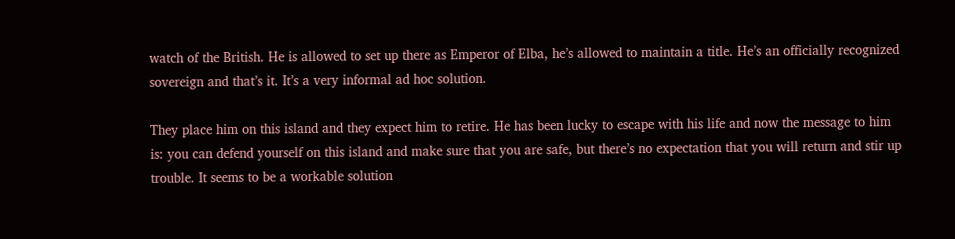watch of the British. He is allowed to set up there as Emperor of Elba, he’s allowed to maintain a title. He’s an officially recognized sovereign and that’s it. It’s a very informal ad hoc solution.

They place him on this island and they expect him to retire. He has been lucky to escape with his life and now the message to him is: you can defend yourself on this island and make sure that you are safe, but there’s no expectation that you will return and stir up trouble. It seems to be a workable solution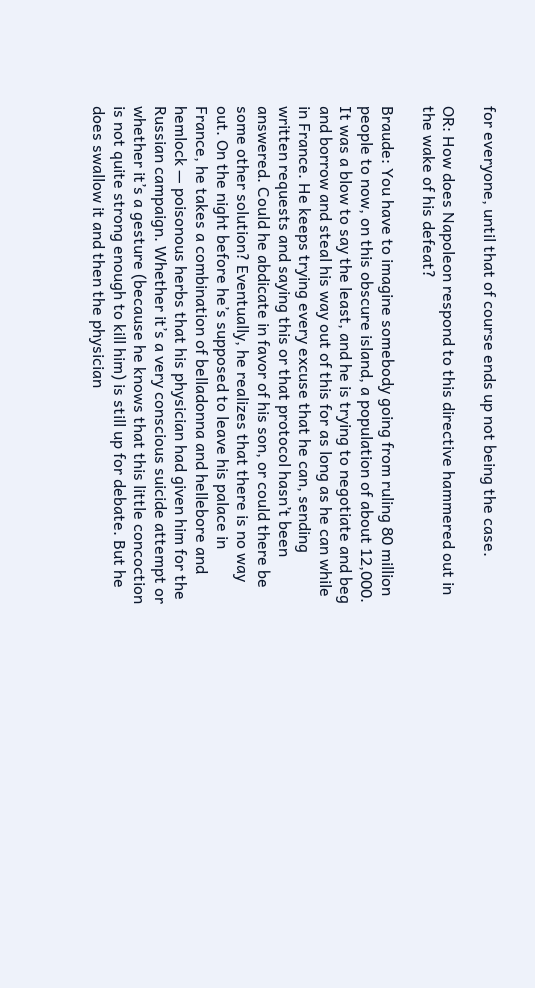for everyone, until that of course ends up not being the case.

OR: How does Napoleon respond to this directive hammered out in the wake of his defeat?

Braude: You have to imagine somebody going from ruling 80 million people to now, on this obscure island, a population of about 12,000. It was a blow to say the least, and he is trying to negotiate and beg and borrow and steal his way out of this for as long as he can while in France. He keeps trying every excuse that he can, sending written requests and saying this or that protocol hasn’t been answered. Could he abdicate in favor of his son, or could there be some other solution? Eventually, he realizes that there is no way out. On the night before he’s supposed to leave his palace in France, he takes a combination of belladonna and hellebore and hemlock — poisonous herbs that his physician had given him for the Russian campaign. Whether it’s a very conscious suicide attempt or whether it’s a gesture (because he knows that this little concoction is not quite strong enough to kill him) is still up for debate. But he does swallow it and then the physician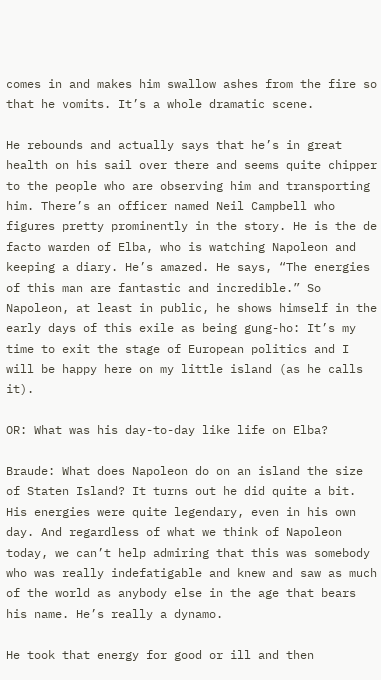comes in and makes him swallow ashes from the fire so that he vomits. It’s a whole dramatic scene.

He rebounds and actually says that he’s in great health on his sail over there and seems quite chipper to the people who are observing him and transporting him. There’s an officer named Neil Campbell who figures pretty prominently in the story. He is the de facto warden of Elba, who is watching Napoleon and keeping a diary. He’s amazed. He says, “The energies of this man are fantastic and incredible.” So Napoleon, at least in public, he shows himself in the early days of this exile as being gung-ho: It’s my time to exit the stage of European politics and I will be happy here on my little island (as he calls it).

OR: What was his day-to-day like life on Elba?

Braude: What does Napoleon do on an island the size of Staten Island? It turns out he did quite a bit. His energies were quite legendary, even in his own day. And regardless of what we think of Napoleon today, we can’t help admiring that this was somebody who was really indefatigable and knew and saw as much of the world as anybody else in the age that bears his name. He’s really a dynamo.

He took that energy for good or ill and then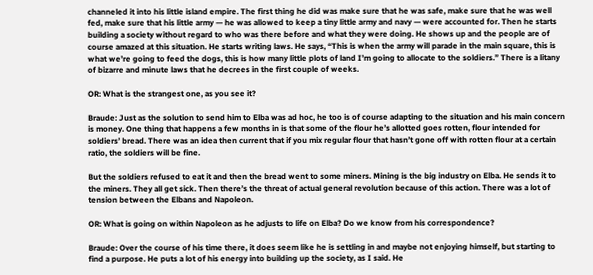channeled it into his little island empire. The first thing he did was make sure that he was safe, make sure that he was well fed, make sure that his little army — he was allowed to keep a tiny little army and navy — were accounted for. Then he starts building a society without regard to who was there before and what they were doing. He shows up and the people are of course amazed at this situation. He starts writing laws. He says, “This is when the army will parade in the main square, this is what we’re going to feed the dogs, this is how many little plots of land I’m going to allocate to the soldiers.” There is a litany of bizarre and minute laws that he decrees in the first couple of weeks.

OR: What is the strangest one, as you see it?

Braude: Just as the solution to send him to Elba was ad hoc, he too is of course adapting to the situation and his main concern is money. One thing that happens a few months in is that some of the flour he’s allotted goes rotten, flour intended for soldiers’ bread. There was an idea then current that if you mix regular flour that hasn’t gone off with rotten flour at a certain ratio, the soldiers will be fine.

But the soldiers refused to eat it and then the bread went to some miners. Mining is the big industry on Elba. He sends it to the miners. They all get sick. Then there’s the threat of actual general revolution because of this action. There was a lot of tension between the Elbans and Napoleon.

OR: What is going on within Napoleon as he adjusts to life on Elba? Do we know from his correspondence?

Braude: Over the course of his time there, it does seem like he is settling in and maybe not enjoying himself, but starting to find a purpose. He puts a lot of his energy into building up the society, as I said. He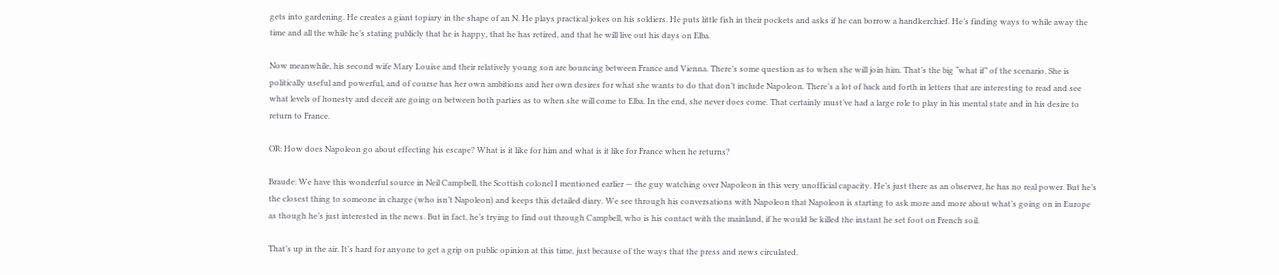gets into gardening. He creates a giant topiary in the shape of an N. He plays practical jokes on his soldiers. He puts little fish in their pockets and asks if he can borrow a handkerchief. He’s finding ways to while away the time and all the while he’s stating publicly that he is happy, that he has retired, and that he will live out his days on Elba.

Now meanwhile, his second wife Mary Louise and their relatively young son are bouncing between France and Vienna. There’s some question as to when she will join him. That’s the big “what if” of the scenario. She is politically useful and powerful, and of course has her own ambitions and her own desires for what she wants to do that don’t include Napoleon. There’s a lot of back and forth in letters that are interesting to read and see what levels of honesty and deceit are going on between both parties as to when she will come to Elba. In the end, she never does come. That certainly must’ve had a large role to play in his mental state and in his desire to return to France.

OR: How does Napoleon go about effecting his escape? What is it like for him and what is it like for France when he returns?

Braude: We have this wonderful source in Neil Campbell, the Scottish colonel I mentioned earlier — the guy watching over Napoleon in this very unofficial capacity. He’s just there as an observer, he has no real power. But he’s the closest thing to someone in charge (who isn’t Napoleon) and keeps this detailed diary. We see through his conversations with Napoleon that Napoleon is starting to ask more and more about what’s going on in Europe as though he’s just interested in the news. But in fact, he’s trying to find out through Campbell, who is his contact with the mainland, if he would be killed the instant he set foot on French soil.

That’s up in the air. It’s hard for anyone to get a grip on public opinion at this time, just because of the ways that the press and news circulated.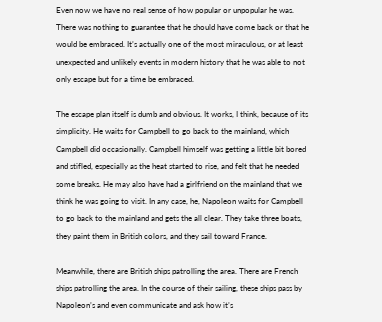Even now we have no real sense of how popular or unpopular he was. There was nothing to guarantee that he should have come back or that he would be embraced. It’s actually one of the most miraculous, or at least unexpected and unlikely events in modern history that he was able to not only escape but for a time be embraced.

The escape plan itself is dumb and obvious. It works, I think, because of its simplicity. He waits for Campbell to go back to the mainland, which Campbell did occasionally. Campbell himself was getting a little bit bored and stifled, especially as the heat started to rise, and felt that he needed some breaks. He may also have had a girlfriend on the mainland that we think he was going to visit. In any case, he, Napoleon waits for Campbell to go back to the mainland and gets the all clear. They take three boats, they paint them in British colors, and they sail toward France.

Meanwhile, there are British ships patrolling the area. There are French ships patrolling the area. In the course of their sailing, these ships pass by Napoleon’s and even communicate and ask how it’s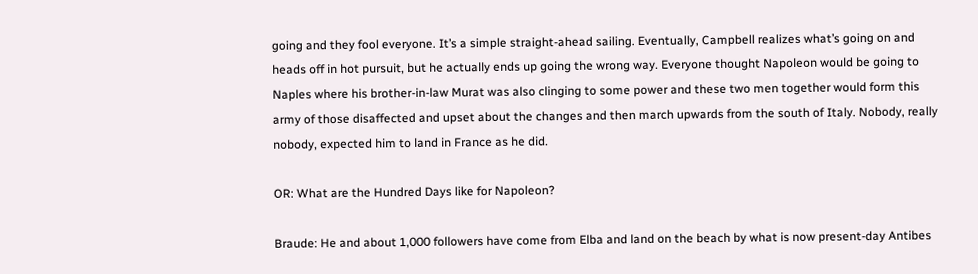going and they fool everyone. It’s a simple straight-ahead sailing. Eventually, Campbell realizes what’s going on and heads off in hot pursuit, but he actually ends up going the wrong way. Everyone thought Napoleon would be going to Naples where his brother-in-law Murat was also clinging to some power and these two men together would form this army of those disaffected and upset about the changes and then march upwards from the south of Italy. Nobody, really nobody, expected him to land in France as he did.

OR: What are the Hundred Days like for Napoleon?

Braude: He and about 1,000 followers have come from Elba and land on the beach by what is now present-day Antibes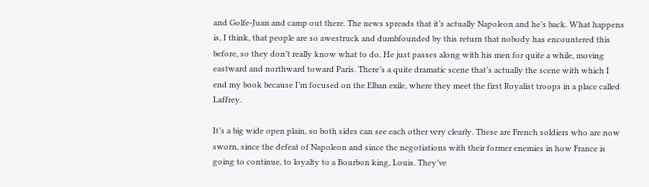and Golfe-Juan and camp out there. The news spreads that it’s actually Napoleon and he’s back. What happens is, I think, that people are so awestruck and dumbfounded by this return that nobody has encountered this before, so they don’t really know what to do. He just passes along with his men for quite a while, moving eastward and northward toward Paris. There’s a quite dramatic scene that’s actually the scene with which I end my book because I’m focused on the Elban exile, where they meet the first Royalist troops in a place called Laffrey.

It’s a big wide open plain, so both sides can see each other very clearly. These are French soldiers who are now sworn, since the defeat of Napoleon and since the negotiations with their former enemies in how France is going to continue, to loyalty to a Bourbon king, Louis. They’ve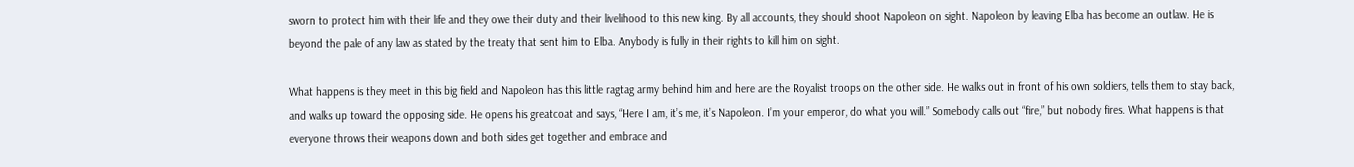sworn to protect him with their life and they owe their duty and their livelihood to this new king. By all accounts, they should shoot Napoleon on sight. Napoleon by leaving Elba has become an outlaw. He is beyond the pale of any law as stated by the treaty that sent him to Elba. Anybody is fully in their rights to kill him on sight.

What happens is they meet in this big field and Napoleon has this little ragtag army behind him and here are the Royalist troops on the other side. He walks out in front of his own soldiers, tells them to stay back, and walks up toward the opposing side. He opens his greatcoat and says, “Here I am, it’s me, it’s Napoleon. I’m your emperor, do what you will.” Somebody calls out “fire,” but nobody fires. What happens is that everyone throws their weapons down and both sides get together and embrace and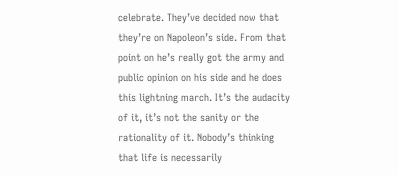celebrate. They’ve decided now that they’re on Napoleon’s side. From that point on he’s really got the army and public opinion on his side and he does this lightning march. It’s the audacity of it, it’s not the sanity or the rationality of it. Nobody’s thinking that life is necessarily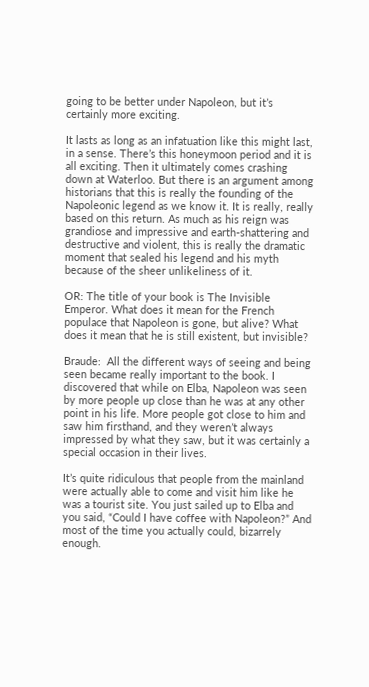going to be better under Napoleon, but it’s certainly more exciting.

It lasts as long as an infatuation like this might last, in a sense. There’s this honeymoon period and it is all exciting. Then it ultimately comes crashing down at Waterloo. But there is an argument among historians that this is really the founding of the Napoleonic legend as we know it. It is really, really based on this return. As much as his reign was grandiose and impressive and earth-shattering and destructive and violent, this is really the dramatic moment that sealed his legend and his myth because of the sheer unlikeliness of it.

OR: The title of your book is The Invisible Emperor. What does it mean for the French populace that Napoleon is gone, but alive? What does it mean that he is still existent, but invisible?

Braude:  All the different ways of seeing and being seen became really important to the book. I discovered that while on Elba, Napoleon was seen by more people up close than he was at any other point in his life. More people got close to him and saw him firsthand, and they weren’t always impressed by what they saw, but it was certainly a special occasion in their lives.

It’s quite ridiculous that people from the mainland were actually able to come and visit him like he was a tourist site. You just sailed up to Elba and you said, “Could I have coffee with Napoleon?” And most of the time you actually could, bizarrely enough.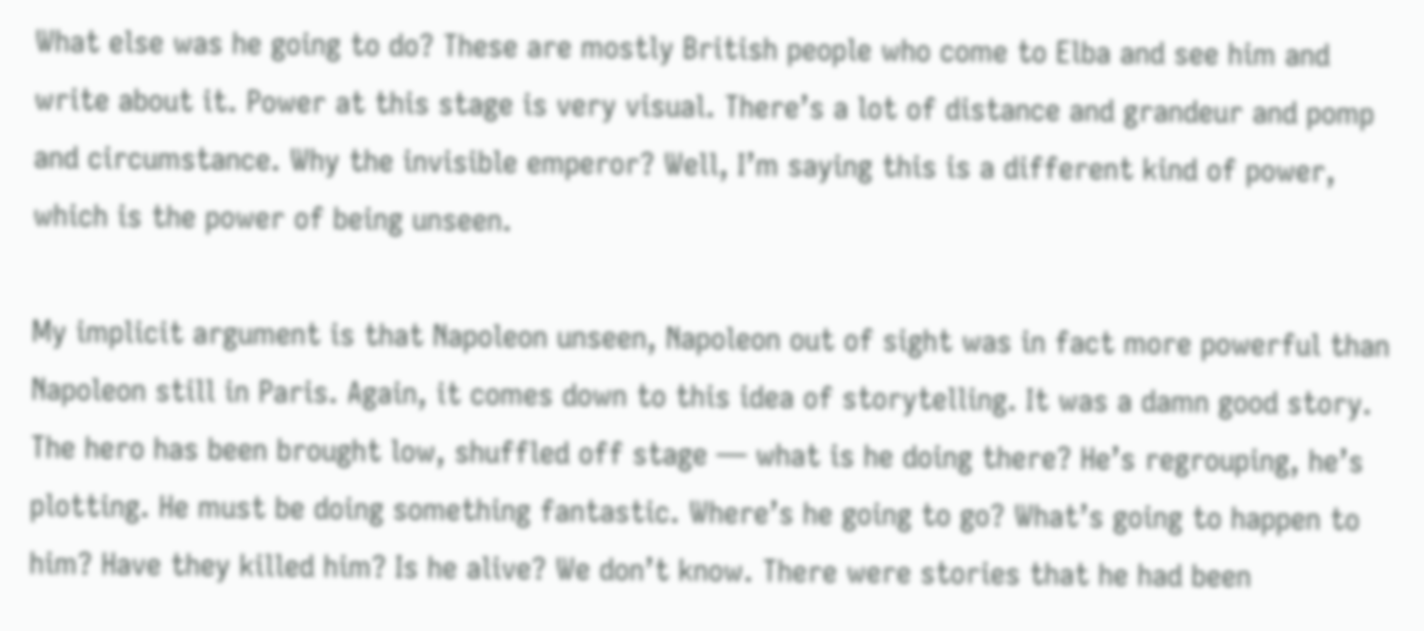What else was he going to do? These are mostly British people who come to Elba and see him and write about it. Power at this stage is very visual. There’s a lot of distance and grandeur and pomp and circumstance. Why the invisible emperor? Well, I’m saying this is a different kind of power, which is the power of being unseen.

My implicit argument is that Napoleon unseen, Napoleon out of sight was in fact more powerful than Napoleon still in Paris. Again, it comes down to this idea of storytelling. It was a damn good story. The hero has been brought low, shuffled off stage — what is he doing there? He’s regrouping, he’s plotting. He must be doing something fantastic. Where’s he going to go? What’s going to happen to him? Have they killed him? Is he alive? We don’t know. There were stories that he had been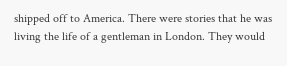shipped off to America. There were stories that he was living the life of a gentleman in London. They would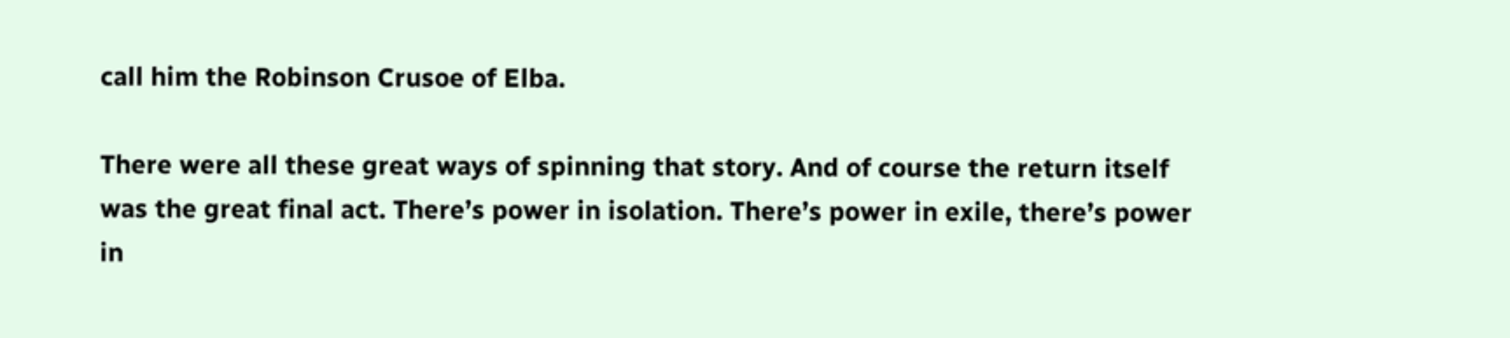call him the Robinson Crusoe of Elba.

There were all these great ways of spinning that story. And of course the return itself was the great final act. There’s power in isolation. There’s power in exile, there’s power in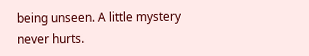being unseen. A little mystery never hurts.